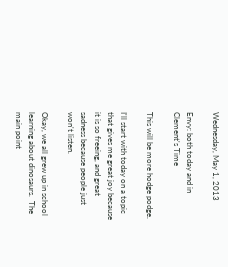Wednesday, May 1, 2013

Envy: both today and in Clement's Time

This will be more hodge podge.

I'll start with today on a topic that gives me great joy because it is so freeing, and great sadness because people just won't listen.

Okay, we all grew up in school learning about dinosaurs.  The main point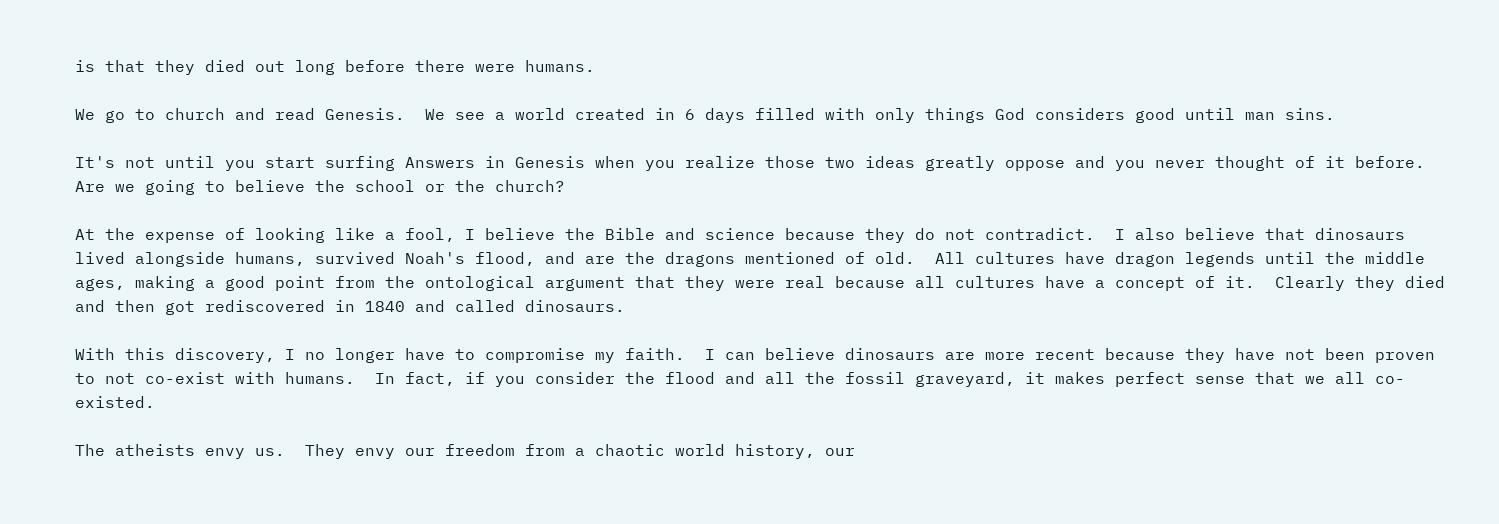is that they died out long before there were humans.

We go to church and read Genesis.  We see a world created in 6 days filled with only things God considers good until man sins.

It's not until you start surfing Answers in Genesis when you realize those two ideas greatly oppose and you never thought of it before.  Are we going to believe the school or the church?

At the expense of looking like a fool, I believe the Bible and science because they do not contradict.  I also believe that dinosaurs lived alongside humans, survived Noah's flood, and are the dragons mentioned of old.  All cultures have dragon legends until the middle ages, making a good point from the ontological argument that they were real because all cultures have a concept of it.  Clearly they died and then got rediscovered in 1840 and called dinosaurs.

With this discovery, I no longer have to compromise my faith.  I can believe dinosaurs are more recent because they have not been proven to not co-exist with humans.  In fact, if you consider the flood and all the fossil graveyard, it makes perfect sense that we all co-existed.

The atheists envy us.  They envy our freedom from a chaotic world history, our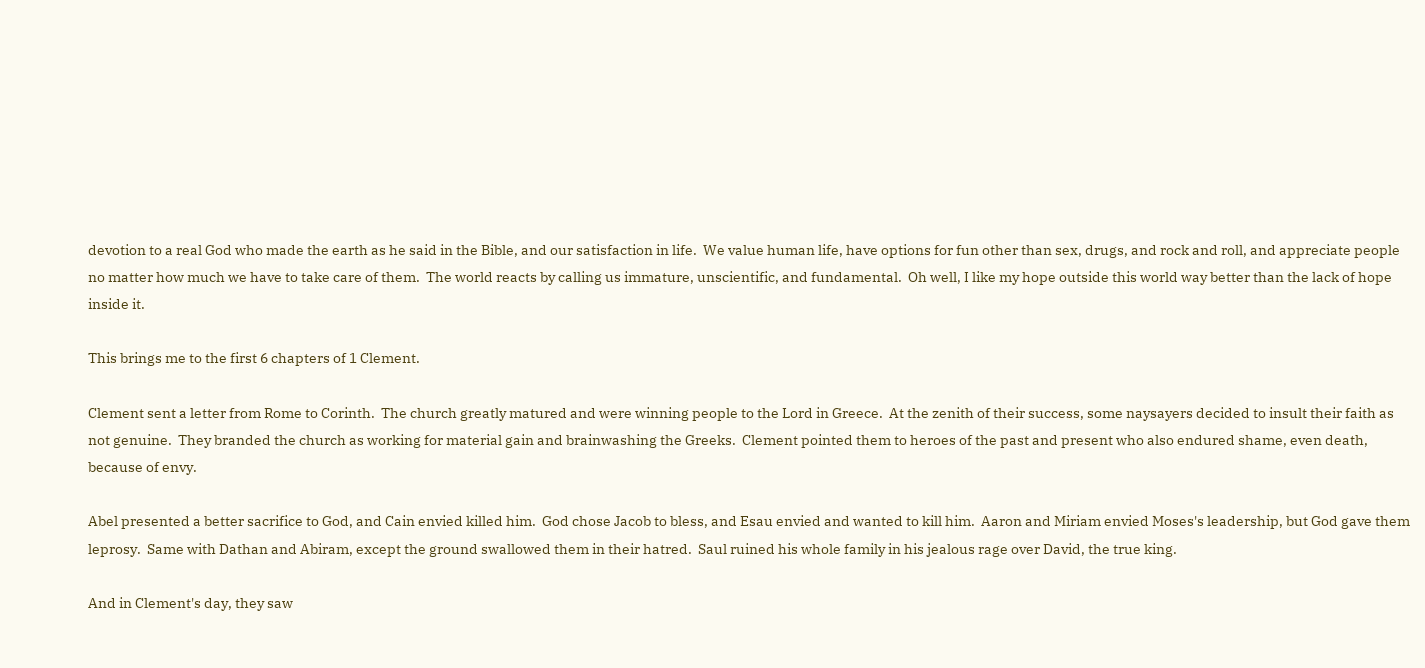devotion to a real God who made the earth as he said in the Bible, and our satisfaction in life.  We value human life, have options for fun other than sex, drugs, and rock and roll, and appreciate people no matter how much we have to take care of them.  The world reacts by calling us immature, unscientific, and fundamental.  Oh well, I like my hope outside this world way better than the lack of hope inside it.

This brings me to the first 6 chapters of 1 Clement.

Clement sent a letter from Rome to Corinth.  The church greatly matured and were winning people to the Lord in Greece.  At the zenith of their success, some naysayers decided to insult their faith as not genuine.  They branded the church as working for material gain and brainwashing the Greeks.  Clement pointed them to heroes of the past and present who also endured shame, even death, because of envy.

Abel presented a better sacrifice to God, and Cain envied killed him.  God chose Jacob to bless, and Esau envied and wanted to kill him.  Aaron and Miriam envied Moses's leadership, but God gave them leprosy.  Same with Dathan and Abiram, except the ground swallowed them in their hatred.  Saul ruined his whole family in his jealous rage over David, the true king.

And in Clement's day, they saw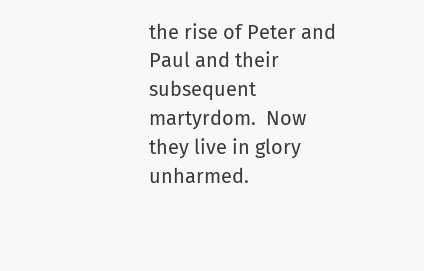the rise of Peter and Paul and their subsequent martyrdom.  Now they live in glory unharmed.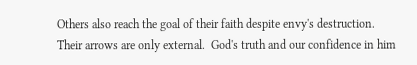Others also reach the goal of their faith despite envy's destruction.  Their arrows are only external.  God's truth and our confidence in him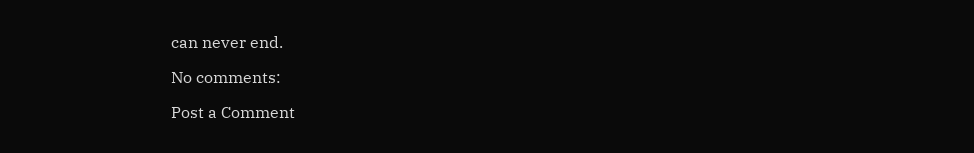can never end.

No comments:

Post a Comment